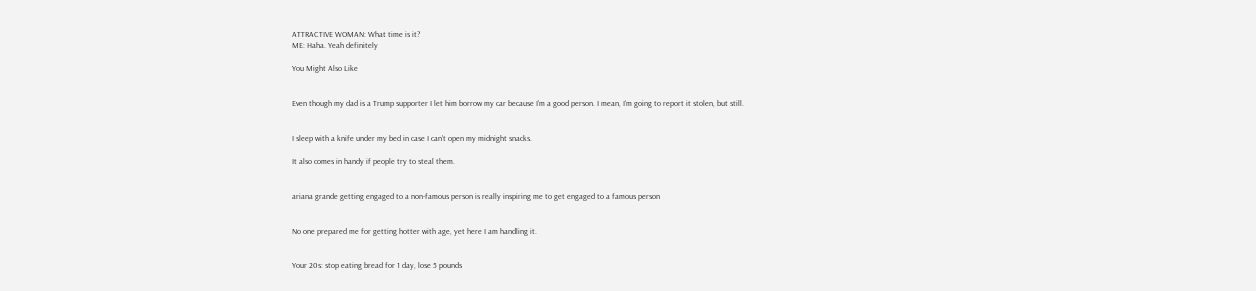ATTRACTIVE WOMAN: What time is it?
ME: Haha. Yeah definitely

You Might Also Like


Even though my dad is a Trump supporter I let him borrow my car because I’m a good person. I mean, I’m going to report it stolen, but still.


I sleep with a knife under my bed in case I can’t open my midnight snacks.

It also comes in handy if people try to steal them.


ariana grande getting engaged to a non-famous person is really inspiring me to get engaged to a famous person


No one prepared me for getting hotter with age, yet here I am handling it.


Your 20s: stop eating bread for 1 day, lose 5 pounds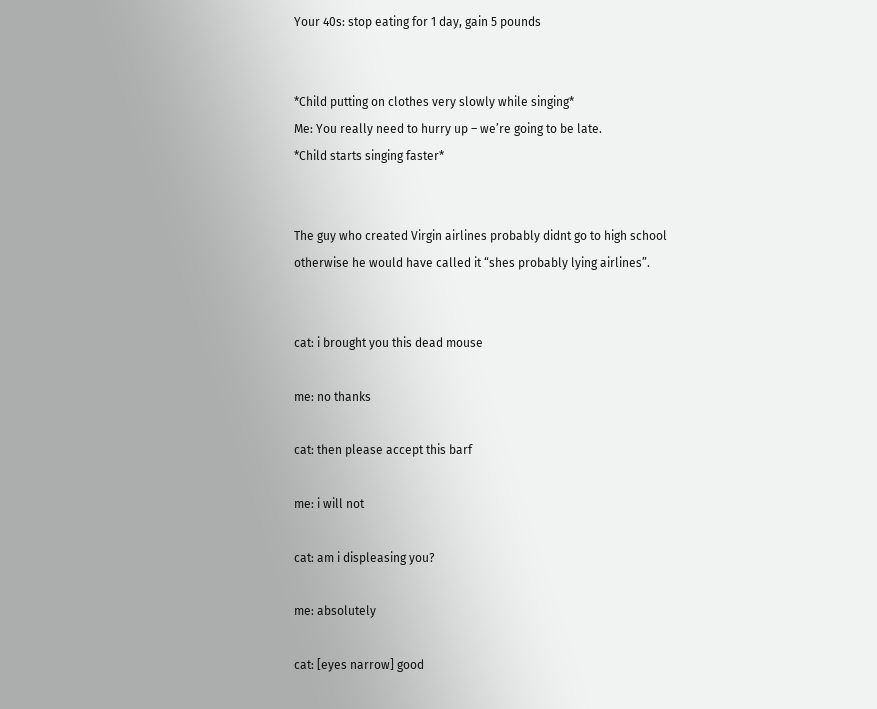Your 40s: stop eating for 1 day, gain 5 pounds


*Child putting on clothes very slowly while singing*
Me: You really need to hurry up – we’re going to be late.
*Child starts singing faster*


The guy who created Virgin airlines probably didnt go to high school otherwise he would have called it “shes probably lying airlines”.


cat: i brought you this dead mouse

me: no thanks

cat: then please accept this barf

me: i will not

cat: am i displeasing you?

me: absolutely

cat: [eyes narrow] good